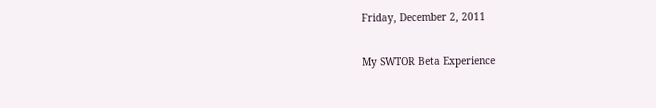Friday, December 2, 2011

My SWTOR Beta Experience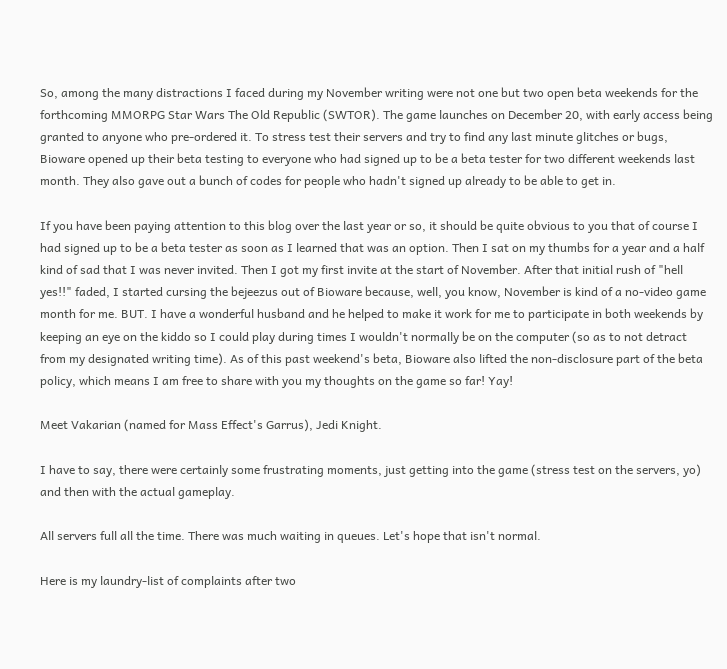So, among the many distractions I faced during my November writing were not one but two open beta weekends for the forthcoming MMORPG Star Wars The Old Republic (SWTOR). The game launches on December 20, with early access being granted to anyone who pre-ordered it. To stress test their servers and try to find any last minute glitches or bugs, Bioware opened up their beta testing to everyone who had signed up to be a beta tester for two different weekends last month. They also gave out a bunch of codes for people who hadn't signed up already to be able to get in.

If you have been paying attention to this blog over the last year or so, it should be quite obvious to you that of course I had signed up to be a beta tester as soon as I learned that was an option. Then I sat on my thumbs for a year and a half kind of sad that I was never invited. Then I got my first invite at the start of November. After that initial rush of "hell yes!!" faded, I started cursing the bejeezus out of Bioware because, well, you know, November is kind of a no-video game month for me. BUT. I have a wonderful husband and he helped to make it work for me to participate in both weekends by keeping an eye on the kiddo so I could play during times I wouldn't normally be on the computer (so as to not detract from my designated writing time). As of this past weekend's beta, Bioware also lifted the non-disclosure part of the beta policy, which means I am free to share with you my thoughts on the game so far! Yay!

Meet Vakarian (named for Mass Effect's Garrus), Jedi Knight.

I have to say, there were certainly some frustrating moments, just getting into the game (stress test on the servers, yo) and then with the actual gameplay.

All servers full all the time. There was much waiting in queues. Let's hope that isn't normal.

Here is my laundry-list of complaints after two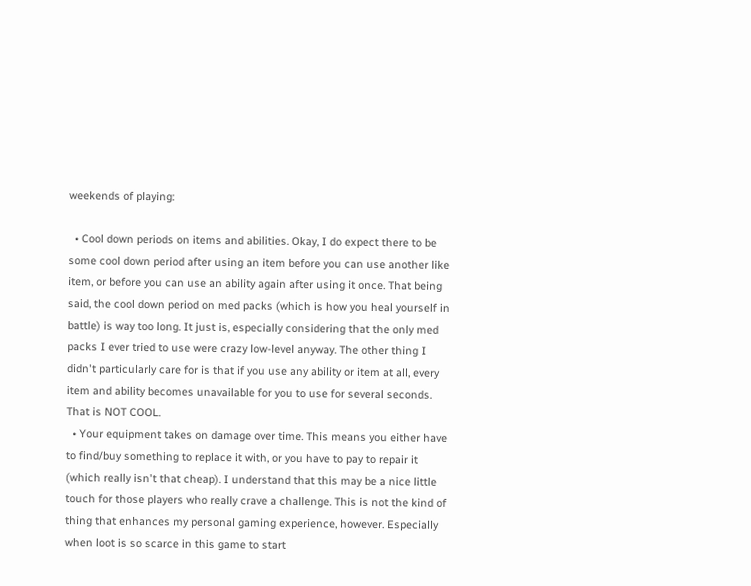weekends of playing:

  • Cool down periods on items and abilities. Okay, I do expect there to be some cool down period after using an item before you can use another like item, or before you can use an ability again after using it once. That being said, the cool down period on med packs (which is how you heal yourself in battle) is way too long. It just is, especially considering that the only med packs I ever tried to use were crazy low-level anyway. The other thing I didn't particularly care for is that if you use any ability or item at all, every item and ability becomes unavailable for you to use for several seconds. That is NOT COOL.
  • Your equipment takes on damage over time. This means you either have to find/buy something to replace it with, or you have to pay to repair it (which really isn't that cheap). I understand that this may be a nice little touch for those players who really crave a challenge. This is not the kind of thing that enhances my personal gaming experience, however. Especially when loot is so scarce in this game to start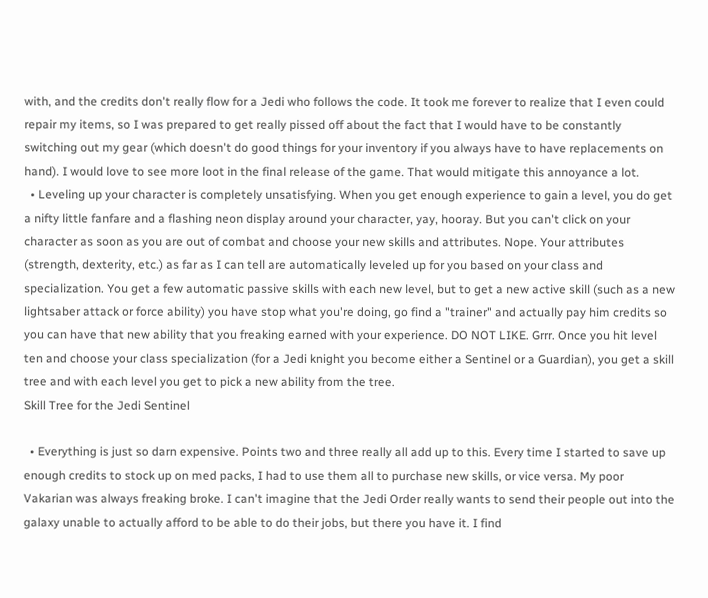with, and the credits don't really flow for a Jedi who follows the code. It took me forever to realize that I even could repair my items, so I was prepared to get really pissed off about the fact that I would have to be constantly switching out my gear (which doesn't do good things for your inventory if you always have to have replacements on hand). I would love to see more loot in the final release of the game. That would mitigate this annoyance a lot.
  • Leveling up your character is completely unsatisfying. When you get enough experience to gain a level, you do get a nifty little fanfare and a flashing neon display around your character, yay, hooray. But you can't click on your character as soon as you are out of combat and choose your new skills and attributes. Nope. Your attributes (strength, dexterity, etc.) as far as I can tell are automatically leveled up for you based on your class and specialization. You get a few automatic passive skills with each new level, but to get a new active skill (such as a new lightsaber attack or force ability) you have stop what you're doing, go find a "trainer" and actually pay him credits so you can have that new ability that you freaking earned with your experience. DO NOT LIKE. Grrr. Once you hit level ten and choose your class specialization (for a Jedi knight you become either a Sentinel or a Guardian), you get a skill tree and with each level you get to pick a new ability from the tree.
Skill Tree for the Jedi Sentinel

  • Everything is just so darn expensive. Points two and three really all add up to this. Every time I started to save up enough credits to stock up on med packs, I had to use them all to purchase new skills, or vice versa. My poor Vakarian was always freaking broke. I can't imagine that the Jedi Order really wants to send their people out into the galaxy unable to actually afford to be able to do their jobs, but there you have it. I find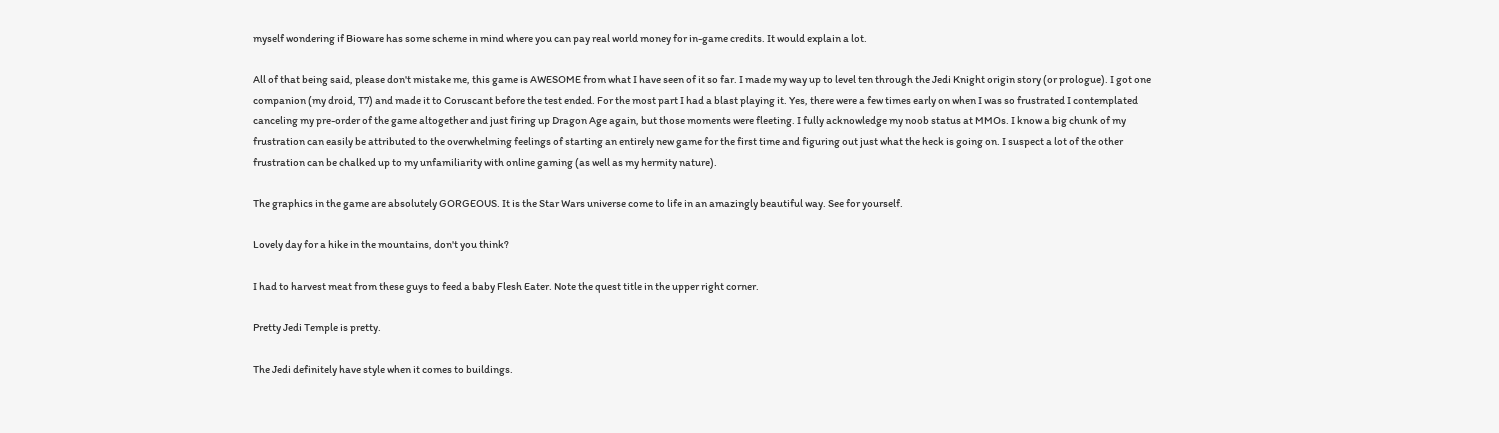myself wondering if Bioware has some scheme in mind where you can pay real world money for in-game credits. It would explain a lot.

All of that being said, please don't mistake me, this game is AWESOME from what I have seen of it so far. I made my way up to level ten through the Jedi Knight origin story (or prologue). I got one companion (my droid, T7) and made it to Coruscant before the test ended. For the most part I had a blast playing it. Yes, there were a few times early on when I was so frustrated I contemplated canceling my pre-order of the game altogether and just firing up Dragon Age again, but those moments were fleeting. I fully acknowledge my noob status at MMOs. I know a big chunk of my frustration can easily be attributed to the overwhelming feelings of starting an entirely new game for the first time and figuring out just what the heck is going on. I suspect a lot of the other frustration can be chalked up to my unfamiliarity with online gaming (as well as my hermity nature).

The graphics in the game are absolutely GORGEOUS. It is the Star Wars universe come to life in an amazingly beautiful way. See for yourself.

Lovely day for a hike in the mountains, don't you think?

I had to harvest meat from these guys to feed a baby Flesh Eater. Note the quest title in the upper right corner.

Pretty Jedi Temple is pretty.

The Jedi definitely have style when it comes to buildings.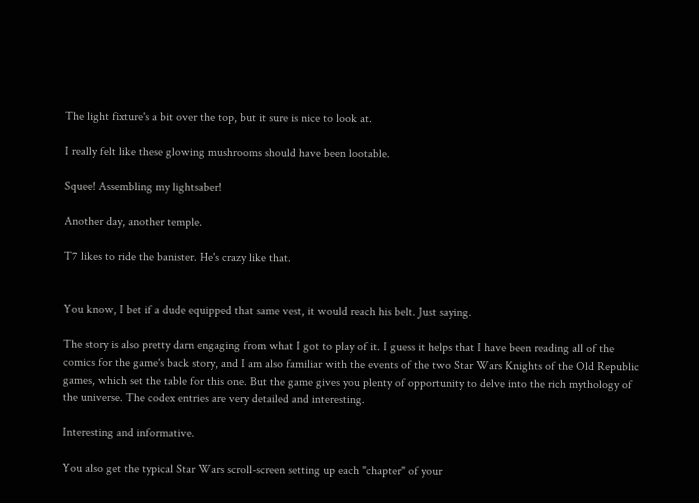The light fixture's a bit over the top, but it sure is nice to look at.

I really felt like these glowing mushrooms should have been lootable.

Squee! Assembling my lightsaber!

Another day, another temple.

T7 likes to ride the banister. He's crazy like that.


You know, I bet if a dude equipped that same vest, it would reach his belt. Just saying.

The story is also pretty darn engaging from what I got to play of it. I guess it helps that I have been reading all of the comics for the game's back story, and I am also familiar with the events of the two Star Wars Knights of the Old Republic games, which set the table for this one. But the game gives you plenty of opportunity to delve into the rich mythology of the universe. The codex entries are very detailed and interesting.

Interesting and informative.

You also get the typical Star Wars scroll-screen setting up each "chapter" of your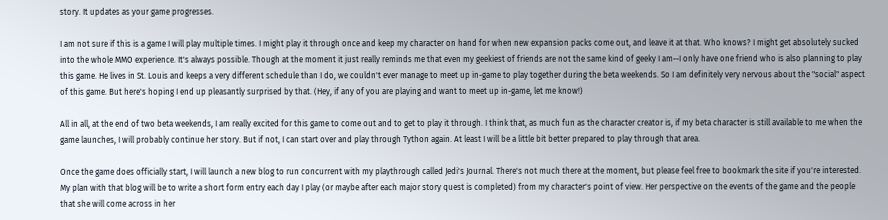story. It updates as your game progresses.

I am not sure if this is a game I will play multiple times. I might play it through once and keep my character on hand for when new expansion packs come out, and leave it at that. Who knows? I might get absolutely sucked into the whole MMO experience. It's always possible. Though at the moment it just really reminds me that even my geekiest of friends are not the same kind of geeky I am--I only have one friend who is also planning to play this game. He lives in St. Louis and keeps a very different schedule than I do, we couldn't ever manage to meet up in-game to play together during the beta weekends. So I am definitely very nervous about the "social" aspect of this game. But here's hoping I end up pleasantly surprised by that. (Hey, if any of you are playing and want to meet up in-game, let me know!)

All in all, at the end of two beta weekends, I am really excited for this game to come out and to get to play it through. I think that, as much fun as the character creator is, if my beta character is still available to me when the game launches, I will probably continue her story. But if not, I can start over and play through Tython again. At least I will be a little bit better prepared to play through that area.

Once the game does officially start, I will launch a new blog to run concurrent with my playthrough called Jedi's Journal. There's not much there at the moment, but please feel free to bookmark the site if you're interested. My plan with that blog will be to write a short form entry each day I play (or maybe after each major story quest is completed) from my character's point of view. Her perspective on the events of the game and the people that she will come across in her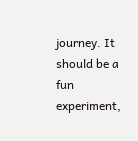journey. It should be a fun experiment,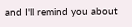and I'll remind you about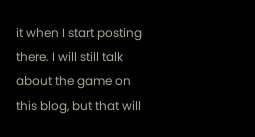it when I start posting there. I will still talk about the game on this blog, but that will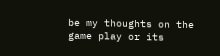be my thoughts on the game play or its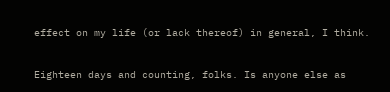effect on my life (or lack thereof) in general, I think.

Eighteen days and counting, folks. Is anyone else as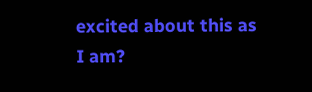excited about this as I am?